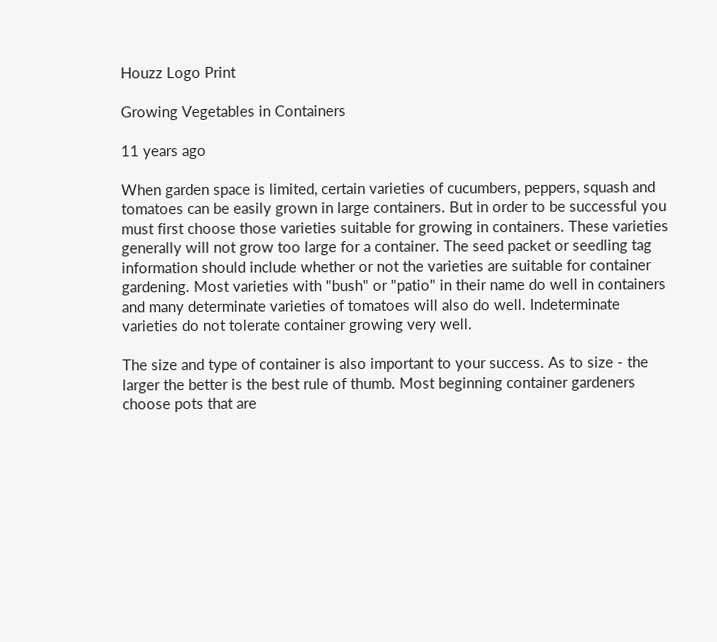Houzz Logo Print

Growing Vegetables in Containers

11 years ago

When garden space is limited, certain varieties of cucumbers, peppers, squash and tomatoes can be easily grown in large containers. But in order to be successful you must first choose those varieties suitable for growing in containers. These varieties generally will not grow too large for a container. The seed packet or seedling tag information should include whether or not the varieties are suitable for container gardening. Most varieties with "bush" or "patio" in their name do well in containers and many determinate varieties of tomatoes will also do well. Indeterminate varieties do not tolerate container growing very well.

The size and type of container is also important to your success. As to size - the larger the better is the best rule of thumb. Most beginning container gardeners choose pots that are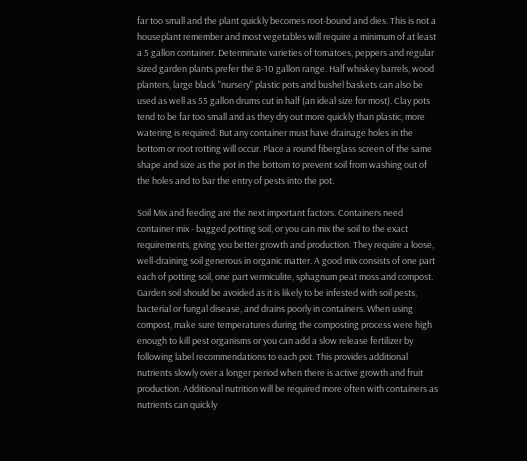far too small and the plant quickly becomes root-bound and dies. This is not a houseplant remember and most vegetables will require a minimum of at least a 5 gallon container. Determinate varieties of tomatoes, peppers and regular sized garden plants prefer the 8-10 gallon range. Half whiskey barrels, wood planters, large black "nursery" plastic pots and bushel baskets can also be used as well as 55 gallon drums cut in half (an ideal size for most). Clay pots tend to be far too small and as they dry out more quickly than plastic, more watering is required. But any container must have drainage holes in the bottom or root rotting will occur. Place a round fiberglass screen of the same shape and size as the pot in the bottom to prevent soil from washing out of the holes and to bar the entry of pests into the pot.

Soil Mix and feeding are the next important factors. Containers need container mix - bagged potting soil, or you can mix the soil to the exact requirements, giving you better growth and production. They require a loose, well-draining soil generous in organic matter. A good mix consists of one part each of potting soil, one part vermiculite, sphagnum peat moss and compost. Garden soil should be avoided as it is likely to be infested with soil pests, bacterial or fungal disease, and drains poorly in containers. When using compost, make sure temperatures during the composting process were high enough to kill pest organisms or you can add a slow release fertilizer by following label recommendations to each pot. This provides additional nutrients slowly over a longer period when there is active growth and fruit production. Additional nutrition will be required more often with containers as nutrients can quickly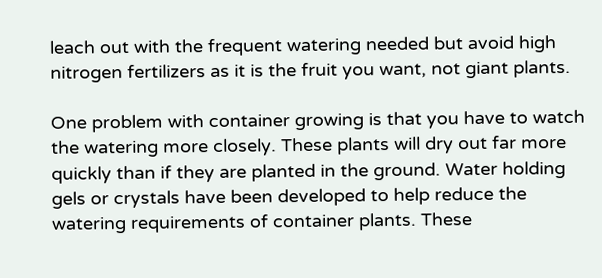leach out with the frequent watering needed but avoid high nitrogen fertilizers as it is the fruit you want, not giant plants.

One problem with container growing is that you have to watch the watering more closely. These plants will dry out far more quickly than if they are planted in the ground. Water holding gels or crystals have been developed to help reduce the watering requirements of container plants. These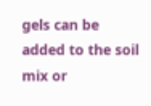gels can be added to the soil mix or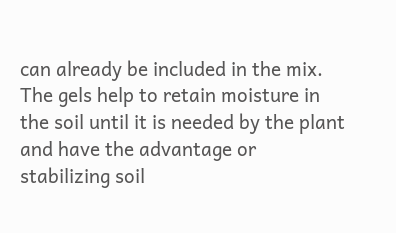can already be included in the mix. The gels help to retain moisture in the soil until it is needed by the plant and have the advantage or stabilizing soil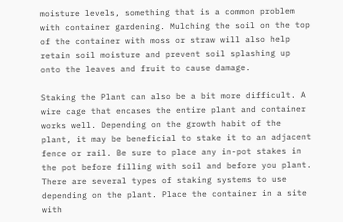moisture levels, something that is a common problem with container gardening. Mulching the soil on the top of the container with moss or straw will also help retain soil moisture and prevent soil splashing up onto the leaves and fruit to cause damage.

Staking the Plant can also be a bit more difficult. A wire cage that encases the entire plant and container works well. Depending on the growth habit of the plant, it may be beneficial to stake it to an adjacent fence or rail. Be sure to place any in-pot stakes in the pot before filling with soil and before you plant. There are several types of staking systems to use depending on the plant. Place the container in a site with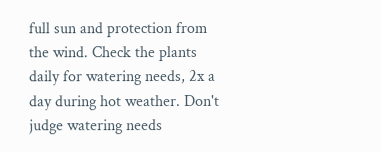full sun and protection from the wind. Check the plants daily for watering needs, 2x a day during hot weather. Don't judge watering needs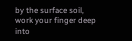by the surface soil, work your finger deep into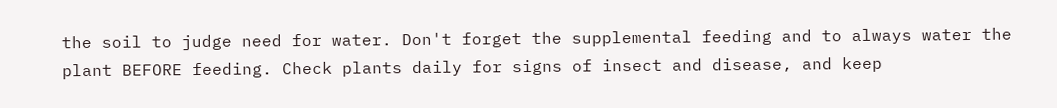the soil to judge need for water. Don't forget the supplemental feeding and to always water the plant BEFORE feeding. Check plants daily for signs of insect and disease, and keep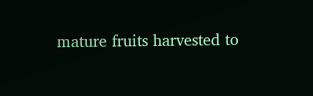mature fruits harvested to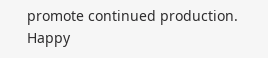promote continued production. Happy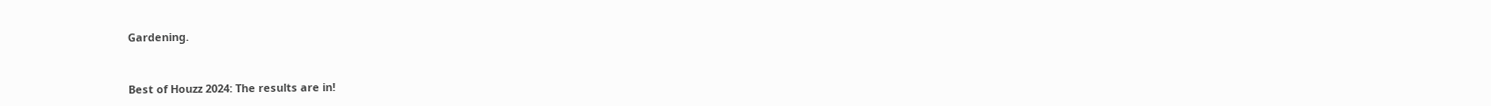Gardening.


Best of Houzz 2024: The results are in!